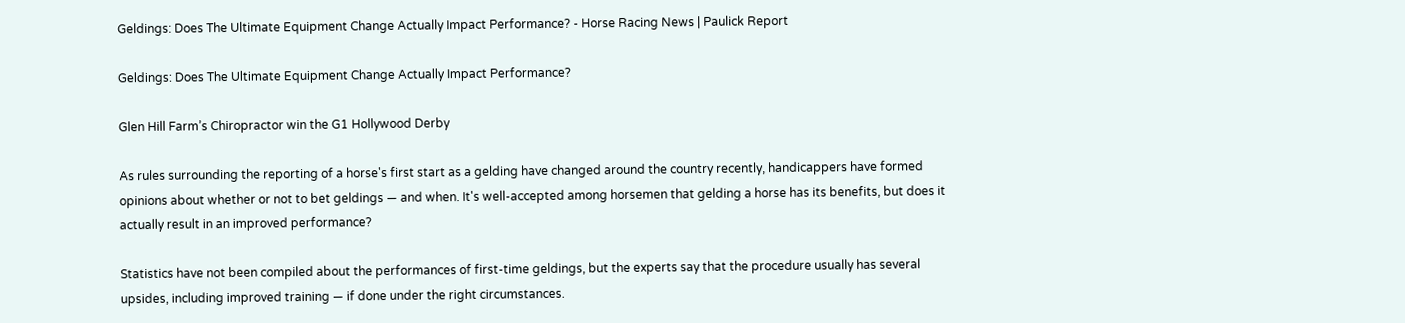Geldings: Does The Ultimate Equipment Change Actually Impact Performance? - Horse Racing News | Paulick Report

Geldings: Does The Ultimate Equipment Change Actually Impact Performance?

Glen Hill Farm’s Chiropractor win the G1 Hollywood Derby

As rules surrounding the reporting of a horse's first start as a gelding have changed around the country recently, handicappers have formed opinions about whether or not to bet geldings — and when. It's well-accepted among horsemen that gelding a horse has its benefits, but does it actually result in an improved performance?

Statistics have not been compiled about the performances of first-time geldings, but the experts say that the procedure usually has several upsides, including improved training — if done under the right circumstances.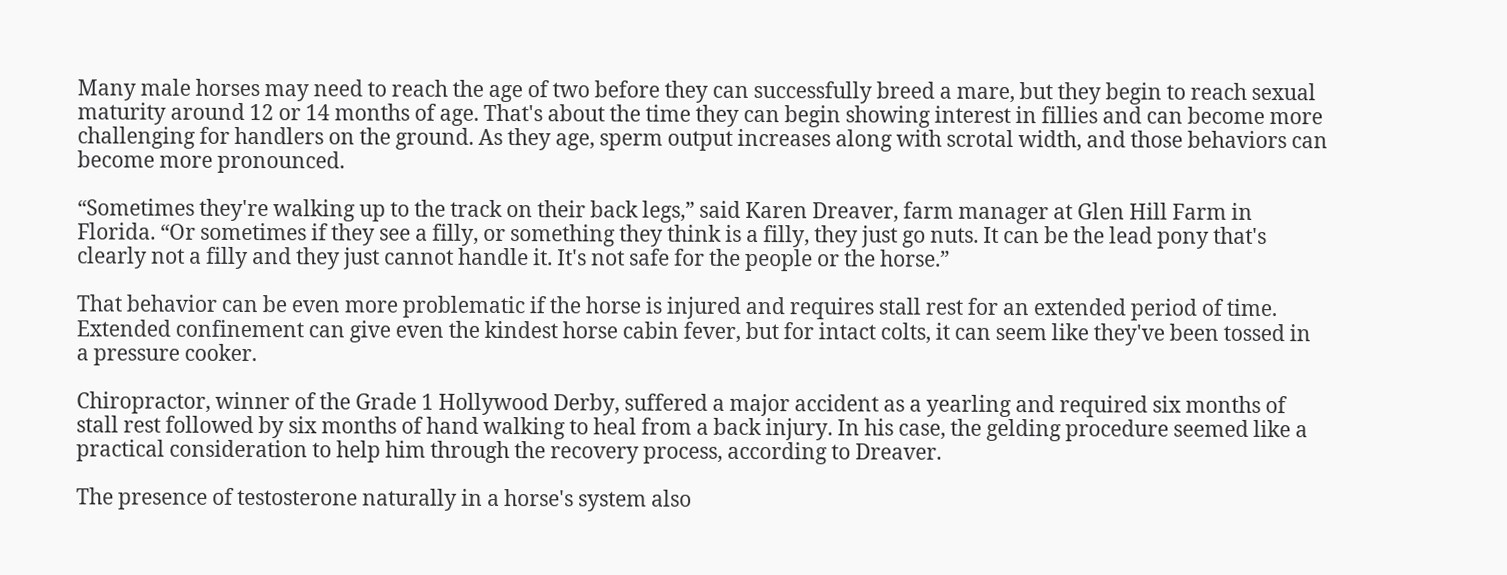Many male horses may need to reach the age of two before they can successfully breed a mare, but they begin to reach sexual maturity around 12 or 14 months of age. That's about the time they can begin showing interest in fillies and can become more challenging for handlers on the ground. As they age, sperm output increases along with scrotal width, and those behaviors can become more pronounced.

“Sometimes they're walking up to the track on their back legs,” said Karen Dreaver, farm manager at Glen Hill Farm in Florida. “Or sometimes if they see a filly, or something they think is a filly, they just go nuts. It can be the lead pony that's clearly not a filly and they just cannot handle it. It's not safe for the people or the horse.”

That behavior can be even more problematic if the horse is injured and requires stall rest for an extended period of time. Extended confinement can give even the kindest horse cabin fever, but for intact colts, it can seem like they've been tossed in a pressure cooker.

Chiropractor, winner of the Grade 1 Hollywood Derby, suffered a major accident as a yearling and required six months of stall rest followed by six months of hand walking to heal from a back injury. In his case, the gelding procedure seemed like a practical consideration to help him through the recovery process, according to Dreaver.

The presence of testosterone naturally in a horse's system also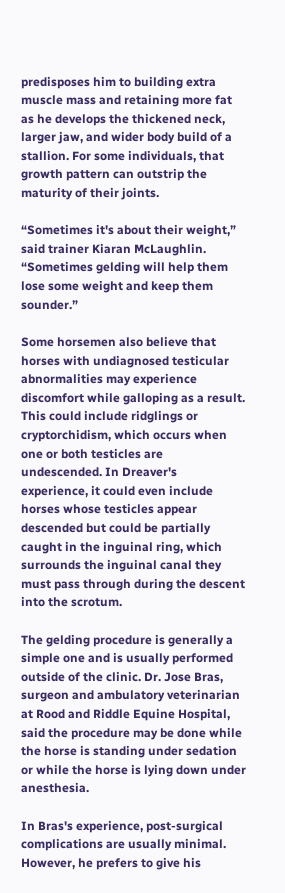predisposes him to building extra muscle mass and retaining more fat as he develops the thickened neck, larger jaw, and wider body build of a stallion. For some individuals, that growth pattern can outstrip the maturity of their joints.

“Sometimes it's about their weight,” said trainer Kiaran McLaughlin. “Sometimes gelding will help them lose some weight and keep them sounder.”

Some horsemen also believe that horses with undiagnosed testicular abnormalities may experience discomfort while galloping as a result. This could include ridglings or cryptorchidism, which occurs when one or both testicles are undescended. In Dreaver's experience, it could even include horses whose testicles appear descended but could be partially caught in the inguinal ring, which surrounds the inguinal canal they must pass through during the descent into the scrotum.

The gelding procedure is generally a simple one and is usually performed outside of the clinic. Dr. Jose Bras, surgeon and ambulatory veterinarian at Rood and Riddle Equine Hospital, said the procedure may be done while the horse is standing under sedation or while the horse is lying down under anesthesia.

In Bras's experience, post-surgical complications are usually minimal. However, he prefers to give his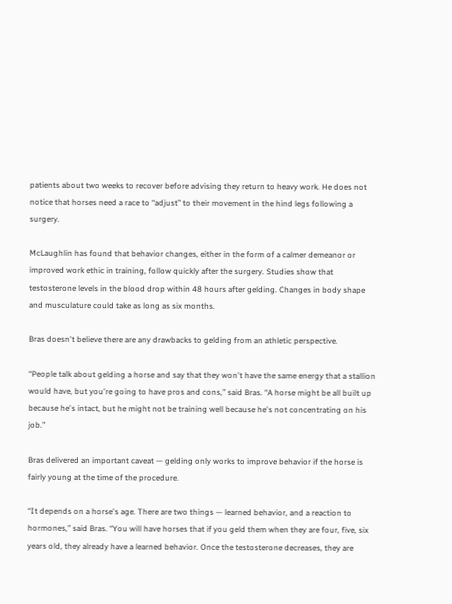patients about two weeks to recover before advising they return to heavy work. He does not notice that horses need a race to “adjust” to their movement in the hind legs following a surgery.

McLaughlin has found that behavior changes, either in the form of a calmer demeanor or improved work ethic in training, follow quickly after the surgery. Studies show that testosterone levels in the blood drop within 48 hours after gelding. Changes in body shape and musculature could take as long as six months.

Bras doesn't believe there are any drawbacks to gelding from an athletic perspective.

“People talk about gelding a horse and say that they won't have the same energy that a stallion would have, but you're going to have pros and cons,” said Bras. “A horse might be all built up because he's intact, but he might not be training well because he's not concentrating on his job.”

Bras delivered an important caveat — gelding only works to improve behavior if the horse is fairly young at the time of the procedure.

“It depends on a horse's age. There are two things — learned behavior, and a reaction to hormones,” said Bras. “You will have horses that if you geld them when they are four, five, six years old, they already have a learned behavior. Once the testosterone decreases, they are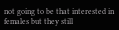not going to be that interested in females but they still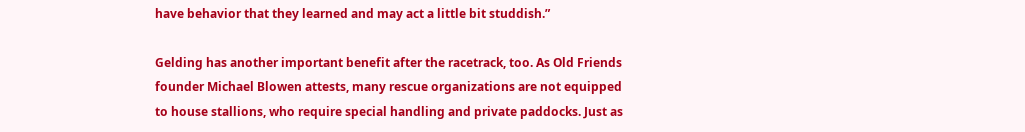have behavior that they learned and may act a little bit studdish.”

Gelding has another important benefit after the racetrack, too. As Old Friends founder Michael Blowen attests, many rescue organizations are not equipped to house stallions, who require special handling and private paddocks. Just as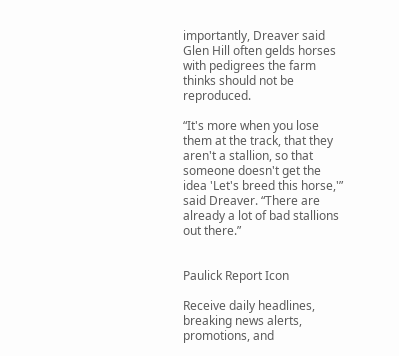importantly, Dreaver said Glen Hill often gelds horses with pedigrees the farm thinks should not be reproduced.

“It's more when you lose them at the track, that they aren't a stallion, so that someone doesn't get the idea 'Let's breed this horse,'” said Dreaver. “There are already a lot of bad stallions out there.”


Paulick Report Icon

Receive daily headlines, breaking news alerts, promotions, and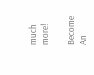much more!

Become An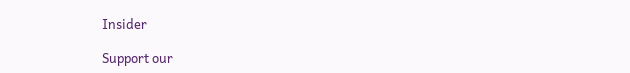Insider

Support our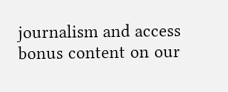journalism and access bonus content on our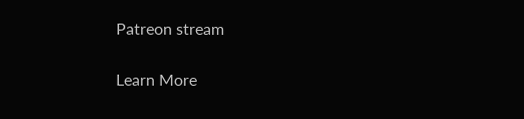Patreon stream

Learn More